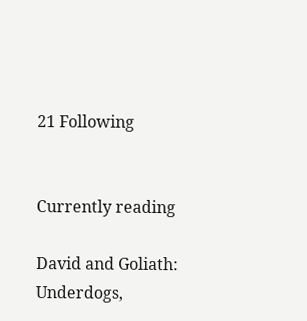21 Following


Currently reading

David and Goliath: Underdogs,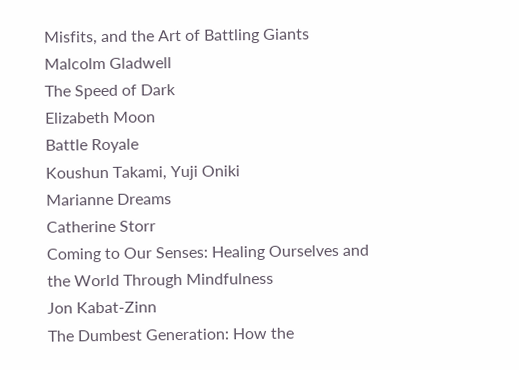Misfits, and the Art of Battling Giants
Malcolm Gladwell
The Speed of Dark
Elizabeth Moon
Battle Royale
Koushun Takami, Yuji Oniki
Marianne Dreams
Catherine Storr
Coming to Our Senses: Healing Ourselves and the World Through Mindfulness
Jon Kabat-Zinn
The Dumbest Generation: How the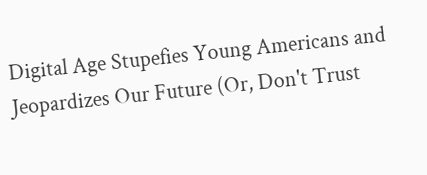Digital Age Stupefies Young Americans and Jeopardizes Our Future (Or, Don't Trust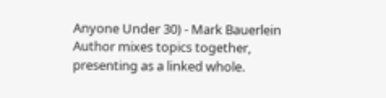Anyone Under 30) - Mark Bauerlein Author mixes topics together, presenting as a linked whole.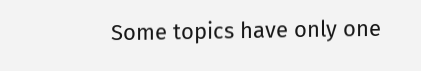Some topics have only one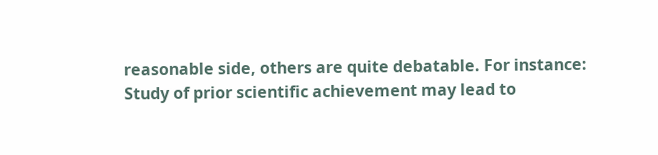reasonable side, others are quite debatable. For instance:
Study of prior scientific achievement may lead to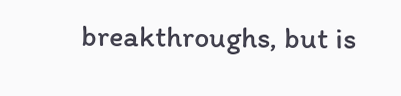breakthroughs, but is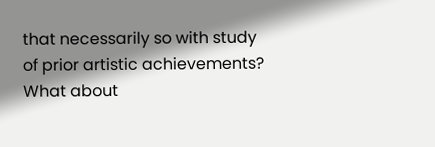that necessarily so with study of prior artistic achievements? What about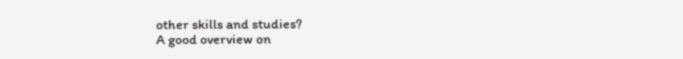other skills and studies?
A good overview on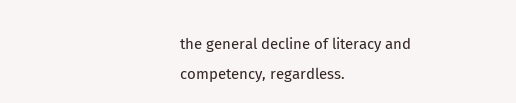the general decline of literacy and competency, regardless.